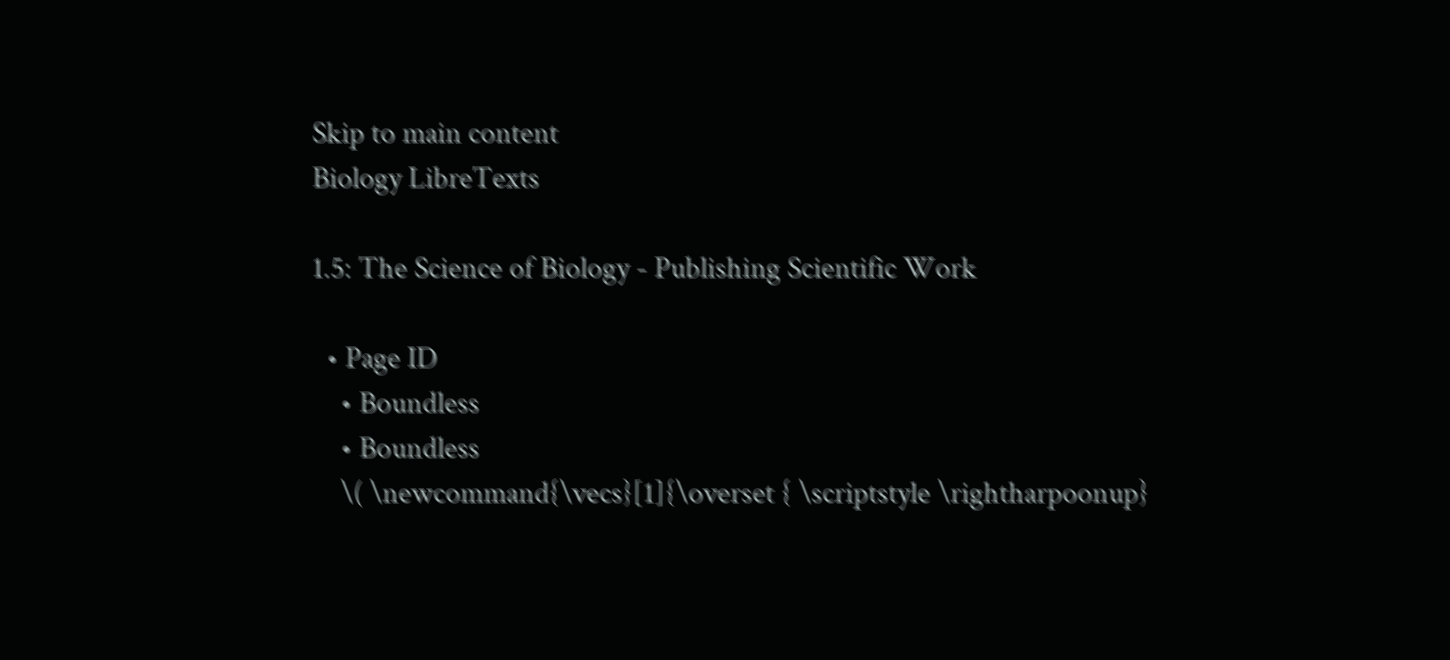Skip to main content
Biology LibreTexts

1.5: The Science of Biology - Publishing Scientific Work

  • Page ID
    • Boundless
    • Boundless
    \( \newcommand{\vecs}[1]{\overset { \scriptstyle \rightharpoonup}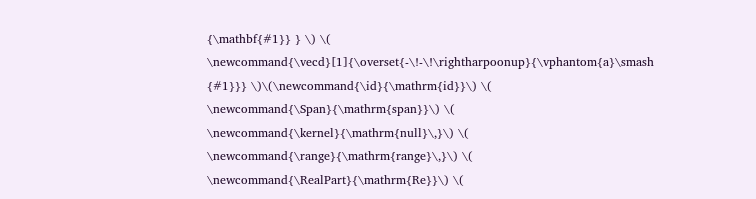{\mathbf{#1}} } \) \( \newcommand{\vecd}[1]{\overset{-\!-\!\rightharpoonup}{\vphantom{a}\smash {#1}}} \)\(\newcommand{\id}{\mathrm{id}}\) \( \newcommand{\Span}{\mathrm{span}}\) \( \newcommand{\kernel}{\mathrm{null}\,}\) \( \newcommand{\range}{\mathrm{range}\,}\) \( \newcommand{\RealPart}{\mathrm{Re}}\) \(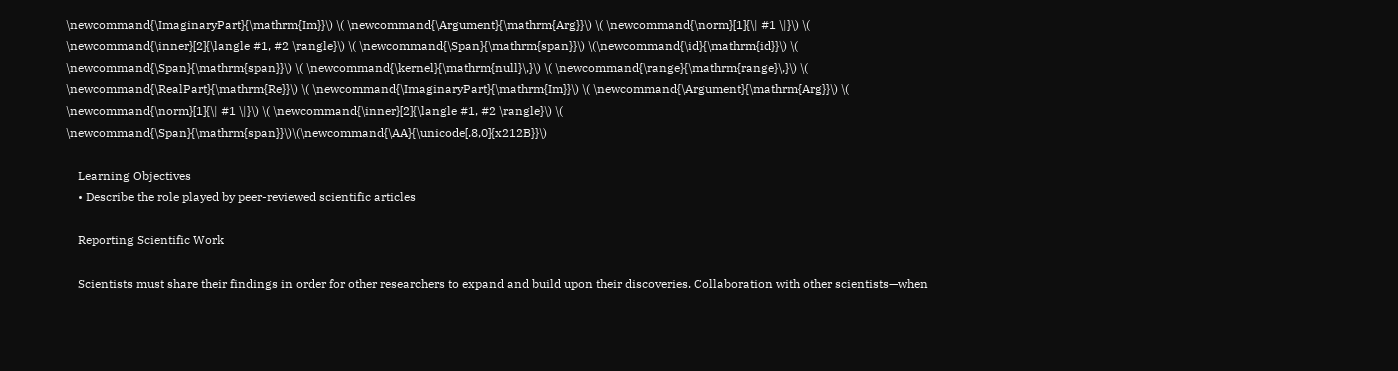\newcommand{\ImaginaryPart}{\mathrm{Im}}\) \( \newcommand{\Argument}{\mathrm{Arg}}\) \( \newcommand{\norm}[1]{\| #1 \|}\) \( \newcommand{\inner}[2]{\langle #1, #2 \rangle}\) \( \newcommand{\Span}{\mathrm{span}}\) \(\newcommand{\id}{\mathrm{id}}\) \( \newcommand{\Span}{\mathrm{span}}\) \( \newcommand{\kernel}{\mathrm{null}\,}\) \( \newcommand{\range}{\mathrm{range}\,}\) \( \newcommand{\RealPart}{\mathrm{Re}}\) \( \newcommand{\ImaginaryPart}{\mathrm{Im}}\) \( \newcommand{\Argument}{\mathrm{Arg}}\) \( \newcommand{\norm}[1]{\| #1 \|}\) \( \newcommand{\inner}[2]{\langle #1, #2 \rangle}\) \( \newcommand{\Span}{\mathrm{span}}\)\(\newcommand{\AA}{\unicode[.8,0]{x212B}}\)

    Learning Objectives
    • Describe the role played by peer-reviewed scientific articles

    Reporting Scientific Work

    Scientists must share their findings in order for other researchers to expand and build upon their discoveries. Collaboration with other scientists—when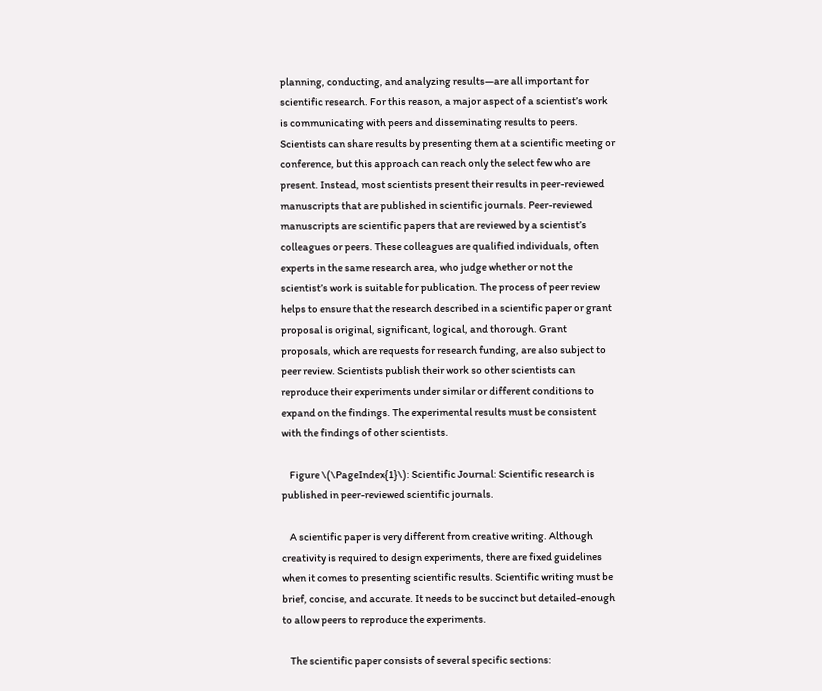planning, conducting, and analyzing results—are all important for scientific research. For this reason, a major aspect of a scientist’s work is communicating with peers and disseminating results to peers. Scientists can share results by presenting them at a scientific meeting or conference, but this approach can reach only the select few who are present. Instead, most scientists present their results in peer-reviewed manuscripts that are published in scientific journals. Peer-reviewed manuscripts are scientific papers that are reviewed by a scientist’s colleagues or peers. These colleagues are qualified individuals, often experts in the same research area, who judge whether or not the scientist’s work is suitable for publication. The process of peer review helps to ensure that the research described in a scientific paper or grant proposal is original, significant, logical, and thorough. Grant proposals, which are requests for research funding, are also subject to peer review. Scientists publish their work so other scientists can reproduce their experiments under similar or different conditions to expand on the findings. The experimental results must be consistent with the findings of other scientists.

    Figure \(\PageIndex{1}\): Scientific Journal: Scientific research is published in peer-reviewed scientific journals.

    A scientific paper is very different from creative writing. Although creativity is required to design experiments, there are fixed guidelines when it comes to presenting scientific results. Scientific writing must be brief, concise, and accurate. It needs to be succinct but detailed-enough to allow peers to reproduce the experiments.

    The scientific paper consists of several specific sections: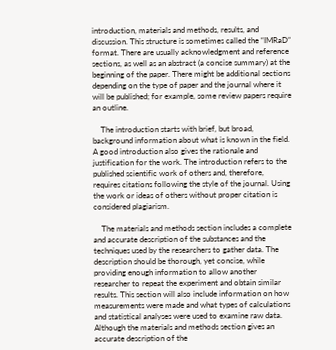introduction, materials and methods, results, and discussion. This structure is sometimes called the “IMRaD” format. There are usually acknowledgment and reference sections, as well as an abstract (a concise summary) at the beginning of the paper. There might be additional sections depending on the type of paper and the journal where it will be published; for example, some review papers require an outline.

    The introduction starts with brief, but broad, background information about what is known in the field. A good introduction also gives the rationale and justification for the work. The introduction refers to the published scientific work of others and, therefore, requires citations following the style of the journal. Using the work or ideas of others without proper citation is considered plagiarism.

    The materials and methods section includes a complete and accurate description of the substances and the techniques used by the researchers to gather data. The description should be thorough, yet concise, while providing enough information to allow another researcher to repeat the experiment and obtain similar results. This section will also include information on how measurements were made and what types of calculations and statistical analyses were used to examine raw data. Although the materials and methods section gives an accurate description of the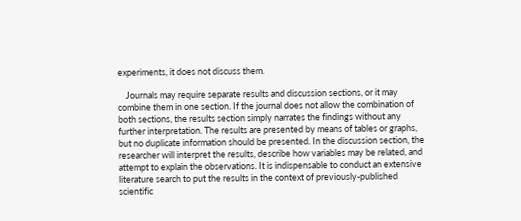experiments, it does not discuss them.

    Journals may require separate results and discussion sections, or it may combine them in one section. If the journal does not allow the combination of both sections, the results section simply narrates the findings without any further interpretation. The results are presented by means of tables or graphs, but no duplicate information should be presented. In the discussion section, the researcher will interpret the results, describe how variables may be related, and attempt to explain the observations. It is indispensable to conduct an extensive literature search to put the results in the context of previously-published scientific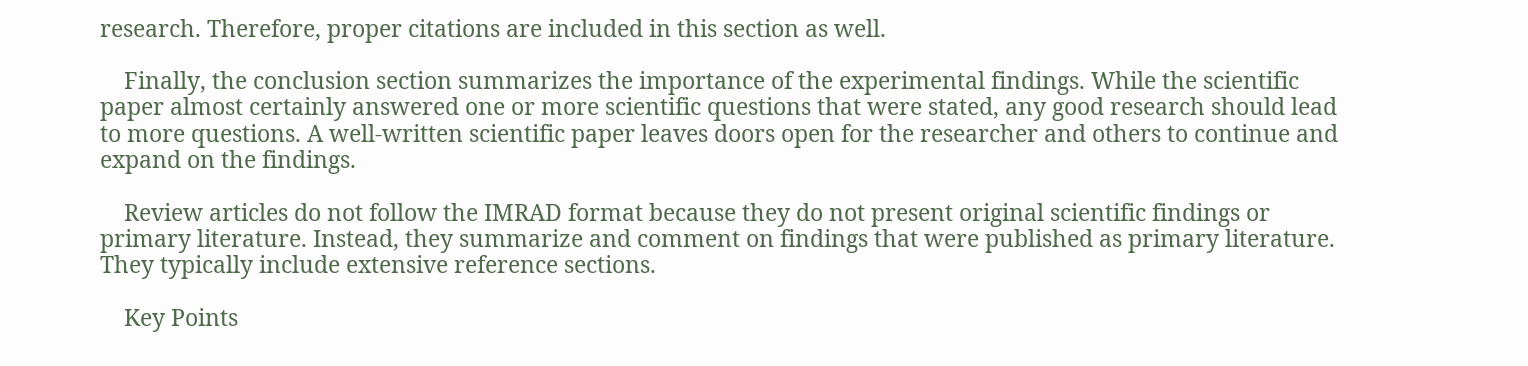research. Therefore, proper citations are included in this section as well.

    Finally, the conclusion section summarizes the importance of the experimental findings. While the scientific paper almost certainly answered one or more scientific questions that were stated, any good research should lead to more questions. A well-written scientific paper leaves doors open for the researcher and others to continue and expand on the findings.

    Review articles do not follow the IMRAD format because they do not present original scientific findings or primary literature. Instead, they summarize and comment on findings that were published as primary literature. They typically include extensive reference sections.

    Key Points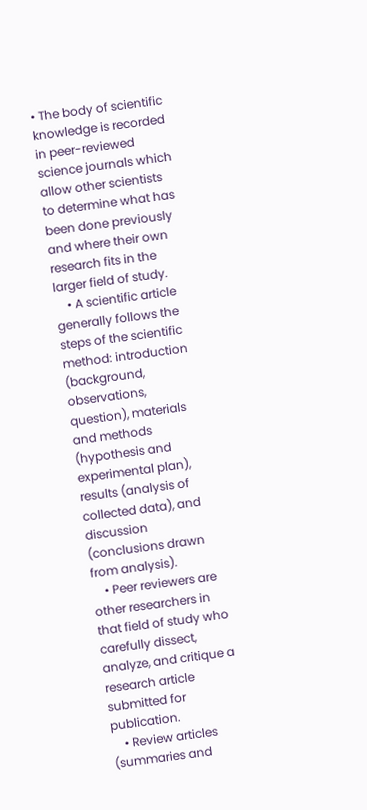• The body of scientific knowledge is recorded in peer-reviewed science journals which allow other scientists to determine what has been done previously and where their own research fits in the larger field of study.
    • A scientific article generally follows the steps of the scientific method: introduction (background, observations, question), materials and methods (hypothesis and experimental plan), results (analysis of collected data), and discussion (conclusions drawn from analysis).
    • Peer reviewers are other researchers in that field of study who carefully dissect, analyze, and critique a research article submitted for publication.
    • Review articles (summaries and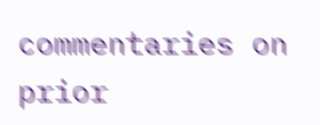commentaries on prior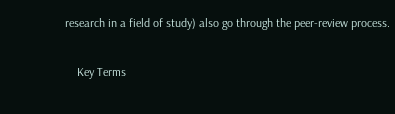research in a field of study) also go through the peer-review process.

    Key Terms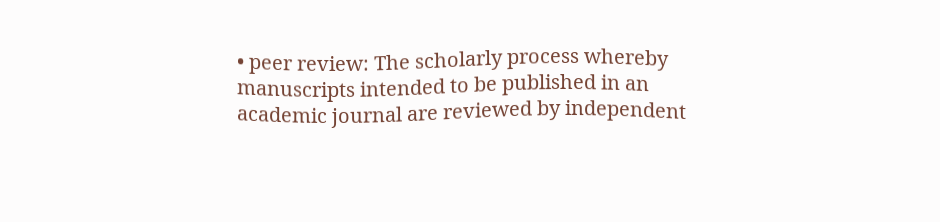• peer review: The scholarly process whereby manuscripts intended to be published in an academic journal are reviewed by independent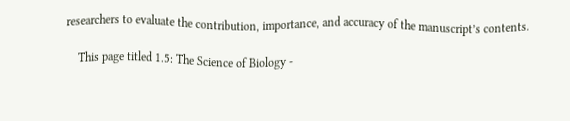researchers to evaluate the contribution, importance, and accuracy of the manuscript’s contents.

    This page titled 1.5: The Science of Biology -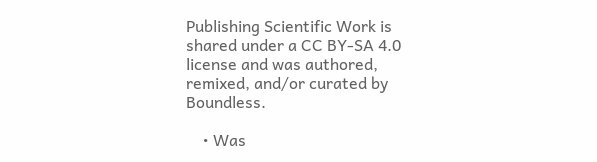Publishing Scientific Work is shared under a CC BY-SA 4.0 license and was authored, remixed, and/or curated by Boundless.

    • Was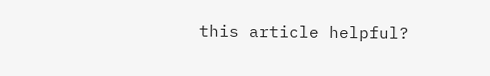this article helpful?